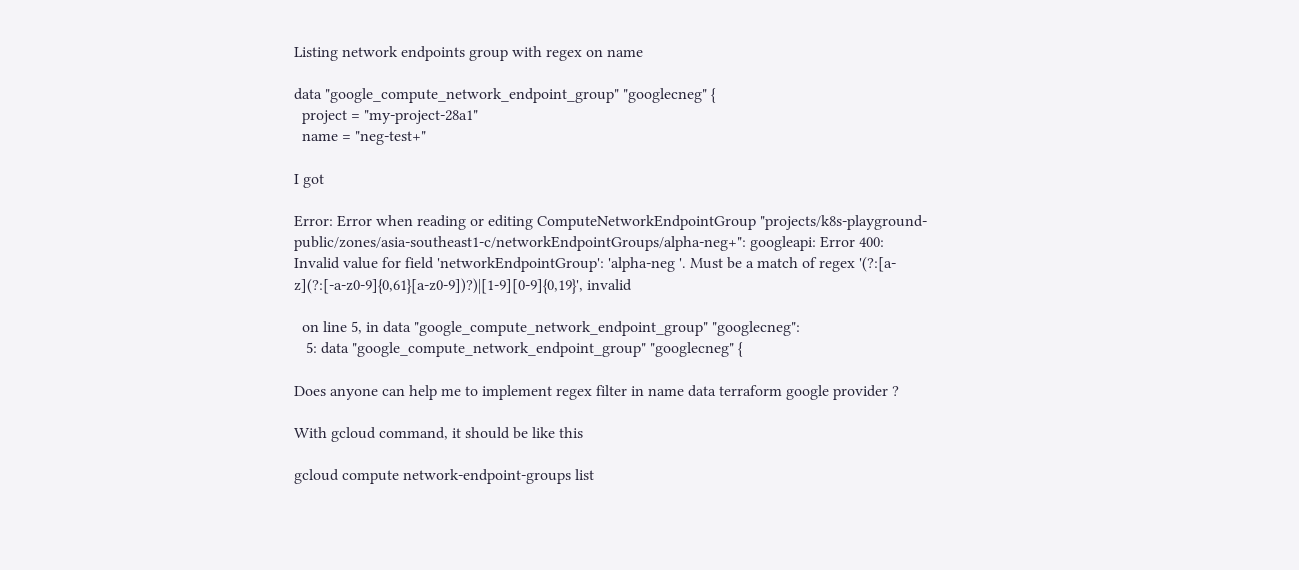Listing network endpoints group with regex on name

data "google_compute_network_endpoint_group" "googlecneg" {
  project = "my-project-28a1"
  name = "neg-test+"

I got

Error: Error when reading or editing ComputeNetworkEndpointGroup "projects/k8s-playground-public/zones/asia-southeast1-c/networkEndpointGroups/alpha-neg+": googleapi: Error 400: Invalid value for field 'networkEndpointGroup': 'alpha-neg '. Must be a match of regex '(?:[a-z](?:[-a-z0-9]{0,61}[a-z0-9])?)|[1-9][0-9]{0,19}', invalid

  on line 5, in data "google_compute_network_endpoint_group" "googlecneg":
   5: data "google_compute_network_endpoint_group" "googlecneg" {

Does anyone can help me to implement regex filter in name data terraform google provider ?

With gcloud command, it should be like this

gcloud compute network-endpoint-groups list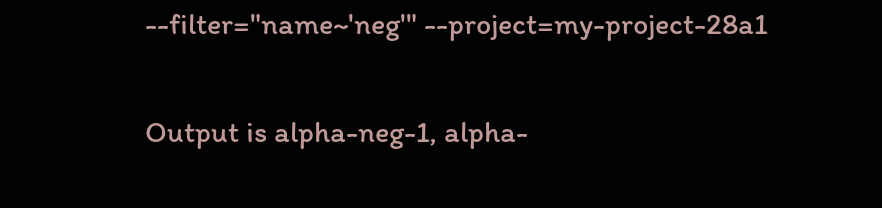--filter="name~'neg'" --project=my-project-28a1

Output is alpha-neg-1, alpha-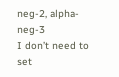neg-2, alpha-neg-3
I don’t need to set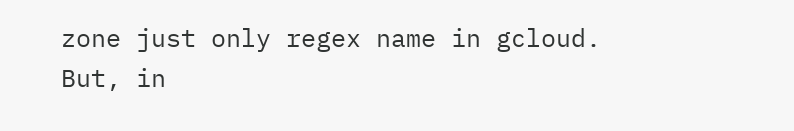zone just only regex name in gcloud.
But, in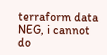terraform data NEG, i cannot do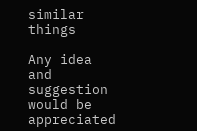similar things

Any idea and suggestion would be appreciated